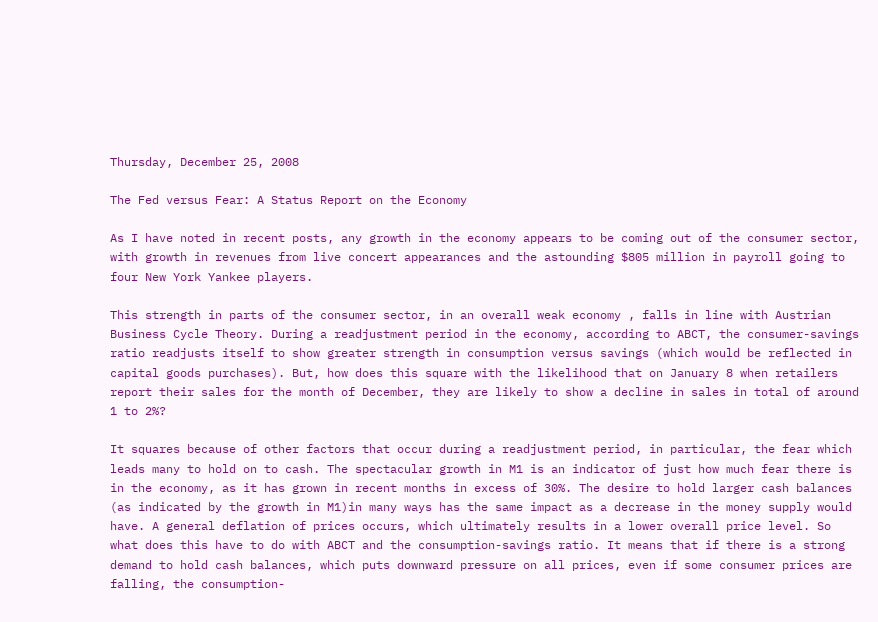Thursday, December 25, 2008

The Fed versus Fear: A Status Report on the Economy

As I have noted in recent posts, any growth in the economy appears to be coming out of the consumer sector, with growth in revenues from live concert appearances and the astounding $805 million in payroll going to four New York Yankee players.

This strength in parts of the consumer sector, in an overall weak economy , falls in line with Austrian Business Cycle Theory. During a readjustment period in the economy, according to ABCT, the consumer-savings ratio readjusts itself to show greater strength in consumption versus savings (which would be reflected in capital goods purchases). But, how does this square with the likelihood that on January 8 when retailers report their sales for the month of December, they are likely to show a decline in sales in total of around 1 to 2%?

It squares because of other factors that occur during a readjustment period, in particular, the fear which leads many to hold on to cash. The spectacular growth in M1 is an indicator of just how much fear there is in the economy, as it has grown in recent months in excess of 30%. The desire to hold larger cash balances (as indicated by the growth in M1)in many ways has the same impact as a decrease in the money supply would have. A general deflation of prices occurs, which ultimately results in a lower overall price level. So what does this have to do with ABCT and the consumption-savings ratio. It means that if there is a strong demand to hold cash balances, which puts downward pressure on all prices, even if some consumer prices are falling, the consumption-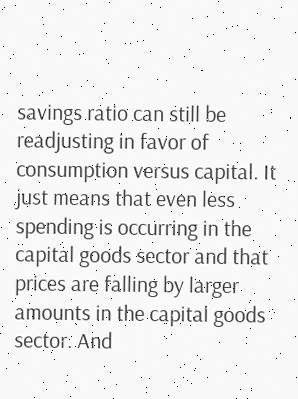savings ratio can still be readjusting in favor of consumption versus capital. It just means that even less spending is occurring in the capital goods sector and that prices are falling by larger amounts in the capital goods sector. And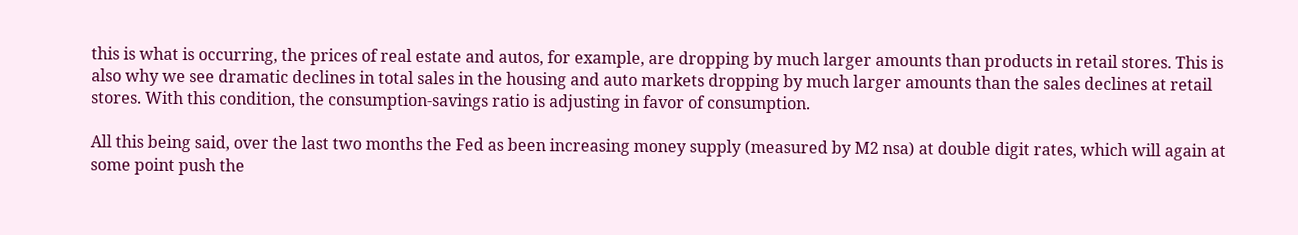this is what is occurring, the prices of real estate and autos, for example, are dropping by much larger amounts than products in retail stores. This is also why we see dramatic declines in total sales in the housing and auto markets dropping by much larger amounts than the sales declines at retail stores. With this condition, the consumption-savings ratio is adjusting in favor of consumption.

All this being said, over the last two months the Fed as been increasing money supply (measured by M2 nsa) at double digit rates, which will again at some point push the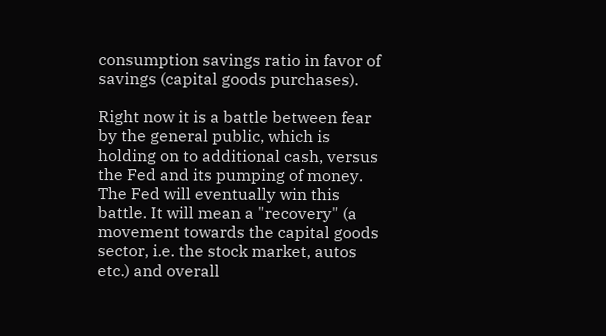consumption savings ratio in favor of savings (capital goods purchases).

Right now it is a battle between fear by the general public, which is holding on to additional cash, versus the Fed and its pumping of money. The Fed will eventually win this battle. It will mean a "recovery" (a movement towards the capital goods sector, i.e. the stock market, autos etc.) and overall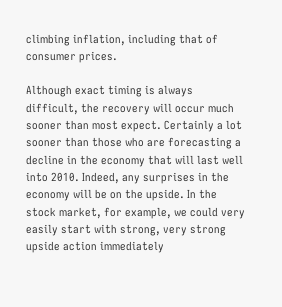climbing inflation, including that of consumer prices.

Although exact timing is always difficult, the recovery will occur much sooner than most expect. Certainly a lot sooner than those who are forecasting a decline in the economy that will last well into 2010. Indeed, any surprises in the economy will be on the upside. In the stock market, for example, we could very easily start with strong, very strong upside action immediately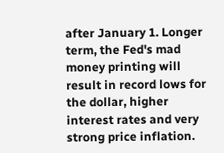after January 1. Longer term, the Fed's mad money printing will result in record lows for the dollar, higher interest rates and very strong price inflation.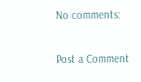No comments:

Post a Comment